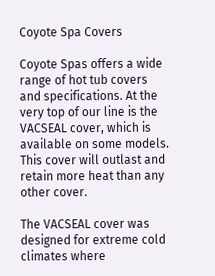Coyote Spa Covers

Coyote Spas offers a wide range of hot tub covers and specifications. At the very top of our line is the VACSEAL cover, which is available on some models. This cover will outlast and retain more heat than any other cover.

The VACSEAL cover was designed for extreme cold climates where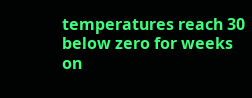temperatures reach 30 below zero for weeks on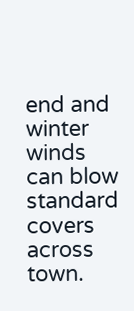end and winter winds can blow standard covers across town.